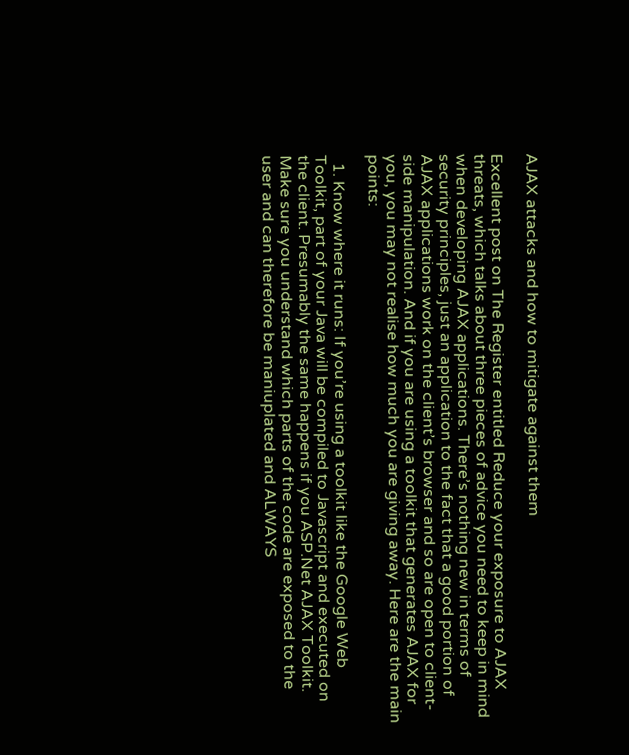AJAX attacks and how to mitigate against them

Excellent post on The Register entitled Reduce your exposure to AJAX threats, which talks about three pieces of advice you need to keep in mind when developing AJAX applications. There’s nothing new in terms of security principles, just an application to the fact that a good portion of AJAX applications work on the client’s browser and so are open to client-side manipulation. And if you are using a toolkit that generates AJAX for you, you may not realise how much you are giving away. Here are the main points:

  1. Know where it runs: If you’re using a toolkit like the Google Web Toolkit, part of your Java will be compiled to Javascript and executed on the client. Presumably the same happens if you ASP.Net AJAX Toolkit. Make sure you understand which parts of the code are exposed to the user and can therefore be maniuplated and ALWAYS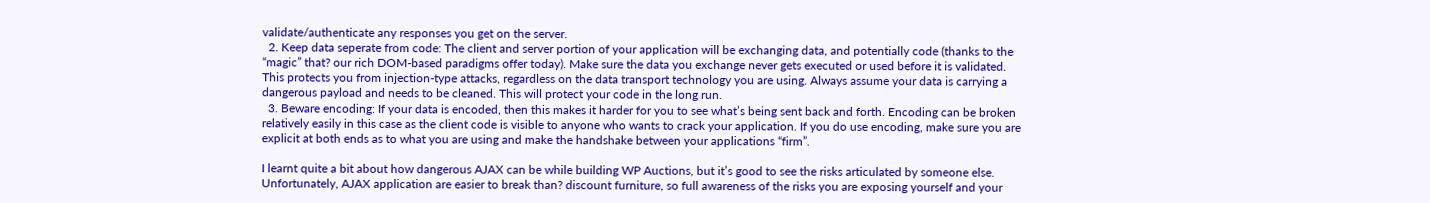validate/authenticate any responses you get on the server.
  2. Keep data seperate from code: The client and server portion of your application will be exchanging data, and potentially code (thanks to the “magic” that? our rich DOM-based paradigms offer today). Make sure the data you exchange never gets executed or used before it is validated. This protects you from injection-type attacks, regardless on the data transport technology you are using. Always assume your data is carrying a dangerous payload and needs to be cleaned. This will protect your code in the long run.
  3. Beware encoding: If your data is encoded, then this makes it harder for you to see what’s being sent back and forth. Encoding can be broken relatively easily in this case as the client code is visible to anyone who wants to crack your application. If you do use encoding, make sure you are explicit at both ends as to what you are using and make the handshake between your applications “firm”.

I learnt quite a bit about how dangerous AJAX can be while building WP Auctions, but it’s good to see the risks articulated by someone else. Unfortunately, AJAX application are easier to break than? discount furniture, so full awareness of the risks you are exposing yourself and your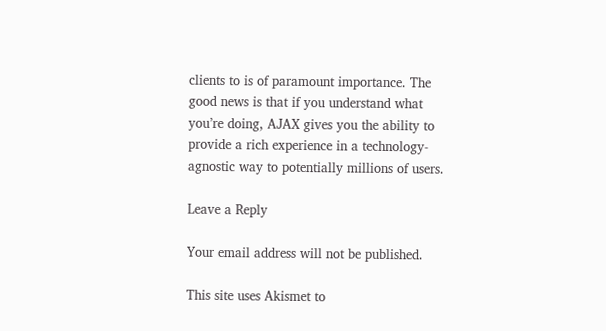clients to is of paramount importance. The good news is that if you understand what you’re doing, AJAX gives you the ability to provide a rich experience in a technology-agnostic way to potentially millions of users.

Leave a Reply

Your email address will not be published.

This site uses Akismet to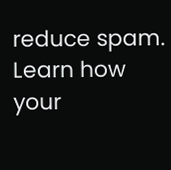reduce spam. Learn how your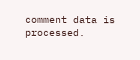comment data is processed.